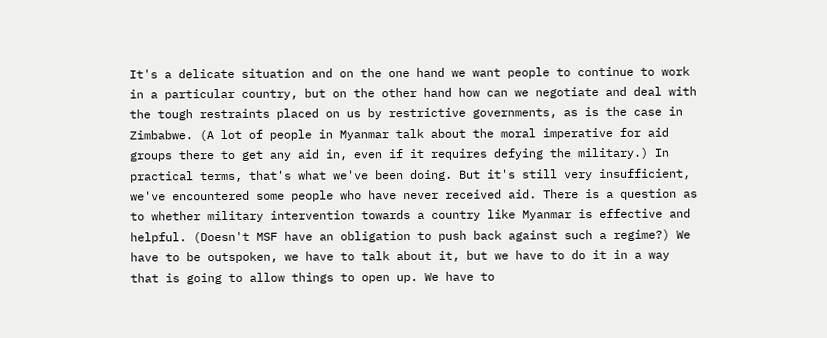It's a delicate situation and on the one hand we want people to continue to work in a particular country, but on the other hand how can we negotiate and deal with the tough restraints placed on us by restrictive governments, as is the case in Zimbabwe. (A lot of people in Myanmar talk about the moral imperative for aid groups there to get any aid in, even if it requires defying the military.) In practical terms, that's what we've been doing. But it's still very insufficient, we've encountered some people who have never received aid. There is a question as to whether military intervention towards a country like Myanmar is effective and helpful. (Doesn't MSF have an obligation to push back against such a regime?) We have to be outspoken, we have to talk about it, but we have to do it in a way that is going to allow things to open up. We have to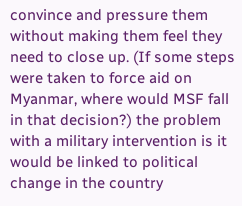convince and pressure them without making them feel they need to close up. (If some steps were taken to force aid on Myanmar, where would MSF fall in that decision?) the problem with a military intervention is it would be linked to political change in the country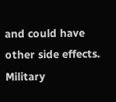and could have other side effects. Military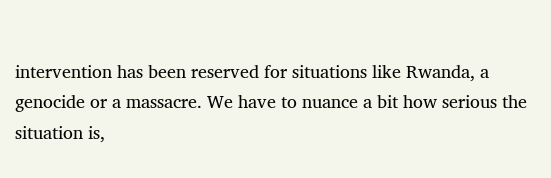intervention has been reserved for situations like Rwanda, a genocide or a massacre. We have to nuance a bit how serious the situation is,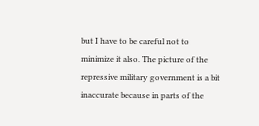but I have to be careful not to minimize it also. The picture of the repressive military government is a bit inaccurate because in parts of the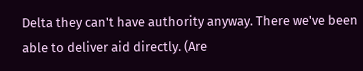Delta they can't have authority anyway. There we've been able to deliver aid directly. (Are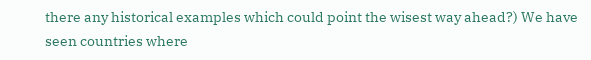there any historical examples which could point the wisest way ahead?) We have seen countries where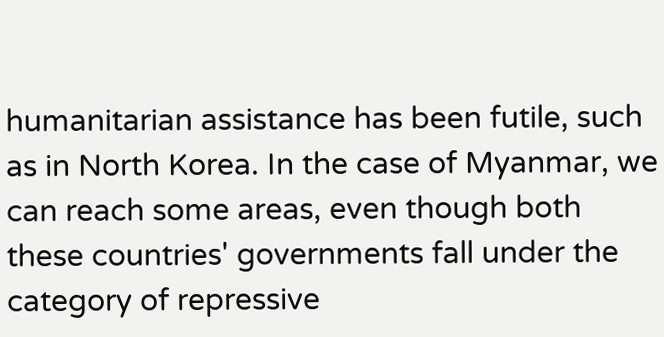humanitarian assistance has been futile, such as in North Korea. In the case of Myanmar, we can reach some areas, even though both these countries' governments fall under the category of repressive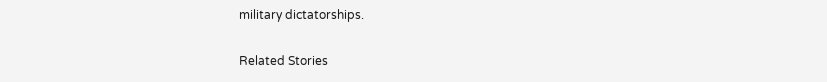military dictatorships.

Related Stories